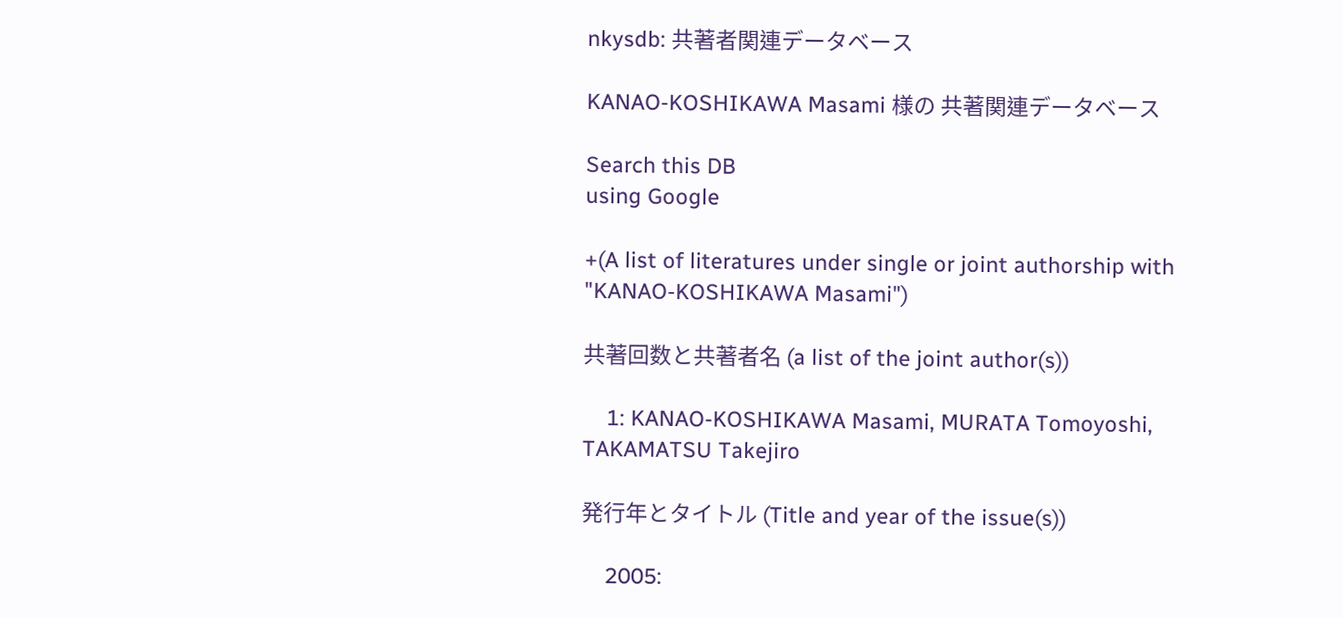nkysdb: 共著者関連データベース

KANAO-KOSHIKAWA Masami 様の 共著関連データベース

Search this DB
using Google

+(A list of literatures under single or joint authorship with "KANAO-KOSHIKAWA Masami")

共著回数と共著者名 (a list of the joint author(s))

    1: KANAO-KOSHIKAWA Masami, MURATA Tomoyoshi, TAKAMATSU Takejiro

発行年とタイトル (Title and year of the issue(s))

    2005: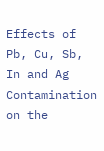Effects of Pb, Cu, Sb, In and Ag Contamination on the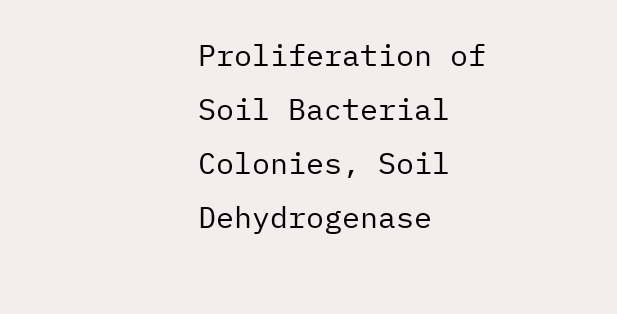Proliferation of Soil Bacterial Colonies, Soil Dehydrogenase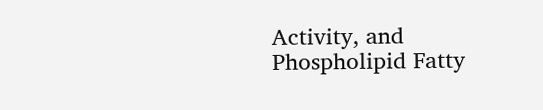Activity, and Phospholipid Fatty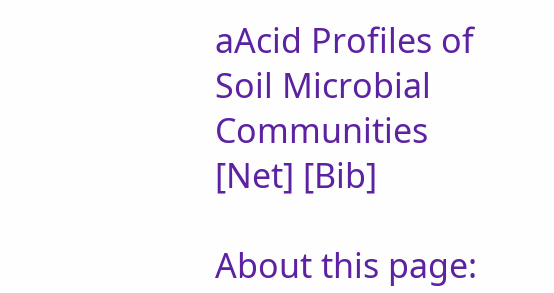aAcid Profiles of Soil Microbial Communities [Net] [Bib]

About this page: